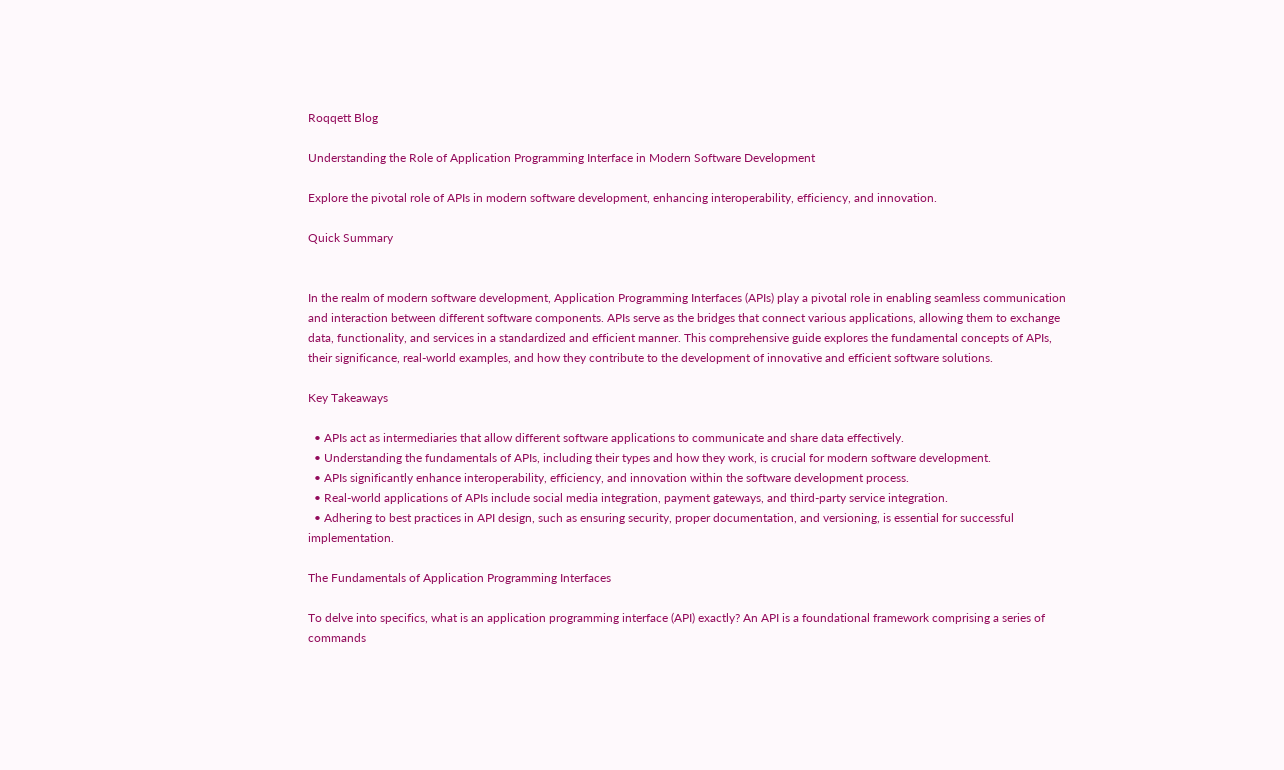Roqqett Blog

Understanding the Role of Application Programming Interface in Modern Software Development

Explore the pivotal role of APIs in modern software development, enhancing interoperability, efficiency, and innovation.

Quick Summary


In the realm of modern software development, Application Programming Interfaces (APIs) play a pivotal role in enabling seamless communication and interaction between different software components. APIs serve as the bridges that connect various applications, allowing them to exchange data, functionality, and services in a standardized and efficient manner. This comprehensive guide explores the fundamental concepts of APIs, their significance, real-world examples, and how they contribute to the development of innovative and efficient software solutions.

Key Takeaways

  • APIs act as intermediaries that allow different software applications to communicate and share data effectively.
  • Understanding the fundamentals of APIs, including their types and how they work, is crucial for modern software development.
  • APIs significantly enhance interoperability, efficiency, and innovation within the software development process.
  • Real-world applications of APIs include social media integration, payment gateways, and third-party service integration.
  • Adhering to best practices in API design, such as ensuring security, proper documentation, and versioning, is essential for successful implementation.

The Fundamentals of Application Programming Interfaces

To delve into specifics, what is an application programming interface (API) exactly? An API is a foundational framework comprising a series of commands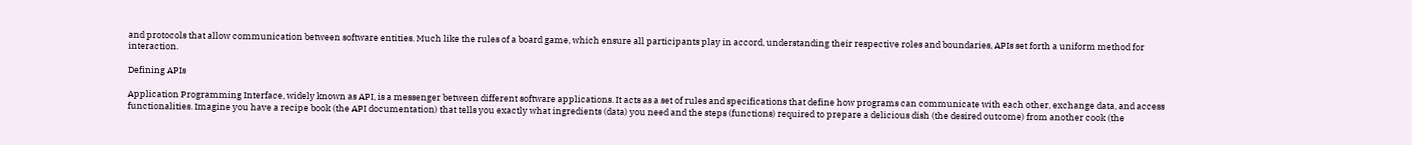and protocols that allow communication between software entities. Much like the rules of a board game, which ensure all participants play in accord, understanding their respective roles and boundaries, APIs set forth a uniform method for interaction.

Defining APIs

Application Programming Interface, widely known as API, is a messenger between different software applications. It acts as a set of rules and specifications that define how programs can communicate with each other, exchange data, and access functionalities. Imagine you have a recipe book (the API documentation) that tells you exactly what ingredients (data) you need and the steps (functions) required to prepare a delicious dish (the desired outcome) from another cook (the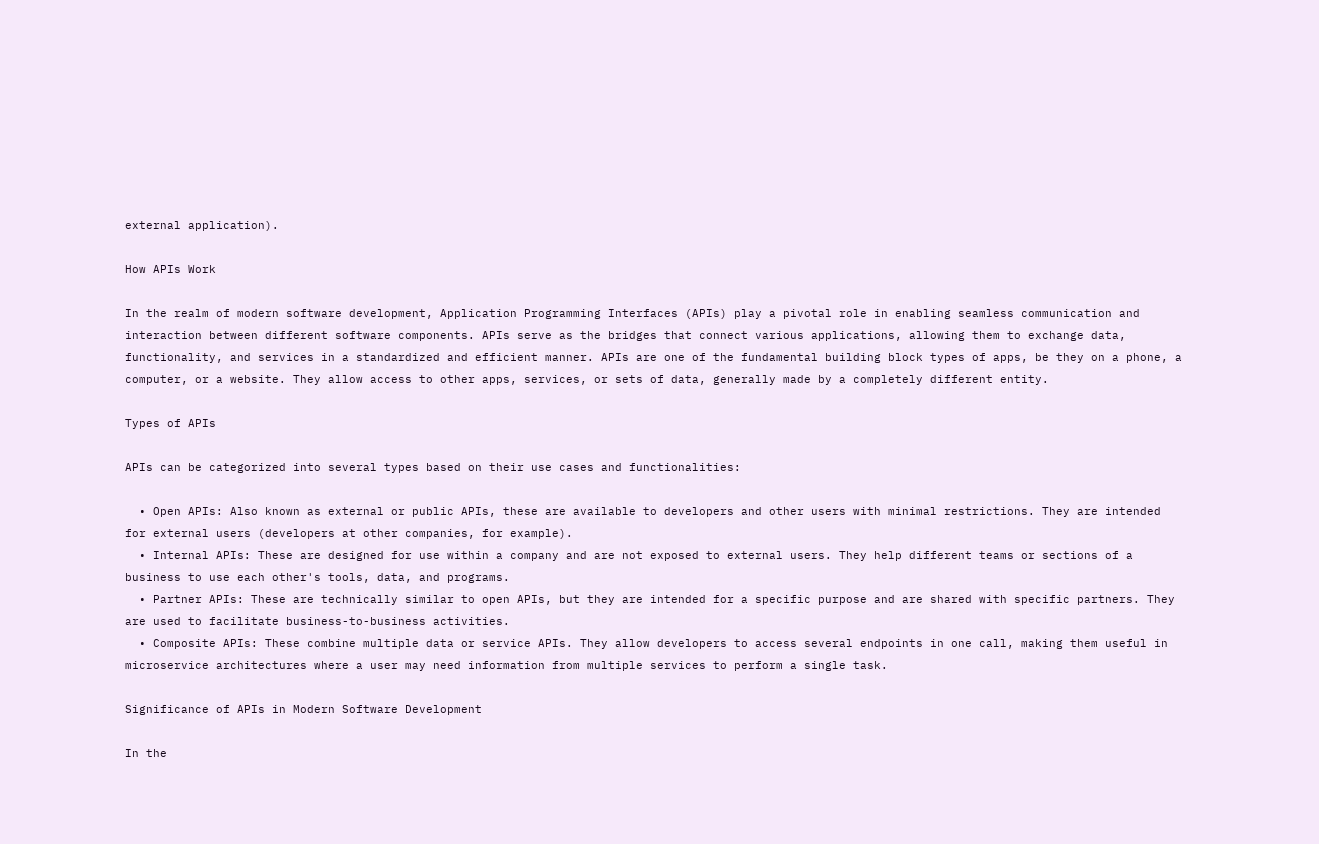external application).

How APIs Work

In the realm of modern software development, Application Programming Interfaces (APIs) play a pivotal role in enabling seamless communication and interaction between different software components. APIs serve as the bridges that connect various applications, allowing them to exchange data, functionality, and services in a standardized and efficient manner. APIs are one of the fundamental building block types of apps, be they on a phone, a computer, or a website. They allow access to other apps, services, or sets of data, generally made by a completely different entity.

Types of APIs

APIs can be categorized into several types based on their use cases and functionalities:

  • Open APIs: Also known as external or public APIs, these are available to developers and other users with minimal restrictions. They are intended for external users (developers at other companies, for example).
  • Internal APIs: These are designed for use within a company and are not exposed to external users. They help different teams or sections of a business to use each other's tools, data, and programs.
  • Partner APIs: These are technically similar to open APIs, but they are intended for a specific purpose and are shared with specific partners. They are used to facilitate business-to-business activities.
  • Composite APIs: These combine multiple data or service APIs. They allow developers to access several endpoints in one call, making them useful in microservice architectures where a user may need information from multiple services to perform a single task.

Significance of APIs in Modern Software Development

In the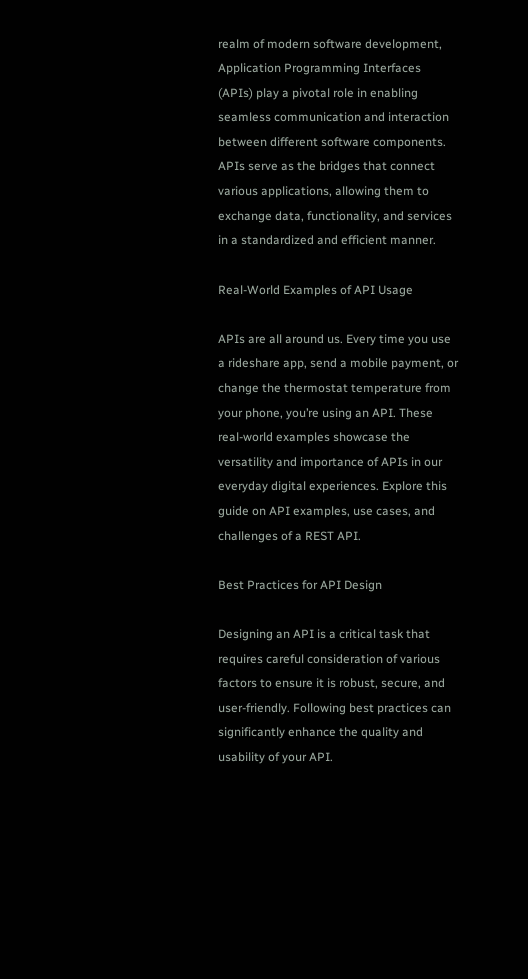realm of modern software development, Application Programming Interfaces (APIs) play a pivotal role in enabling seamless communication and interaction between different software components. APIs serve as the bridges that connect various applications, allowing them to exchange data, functionality, and services in a standardized and efficient manner.

Real-World Examples of API Usage

APIs are all around us. Every time you use a rideshare app, send a mobile payment, or change the thermostat temperature from your phone, you’re using an API. These real-world examples showcase the versatility and importance of APIs in our everyday digital experiences. Explore this guide on API examples, use cases, and challenges of a REST API.

Best Practices for API Design

Designing an API is a critical task that requires careful consideration of various factors to ensure it is robust, secure, and user-friendly. Following best practices can significantly enhance the quality and usability of your API.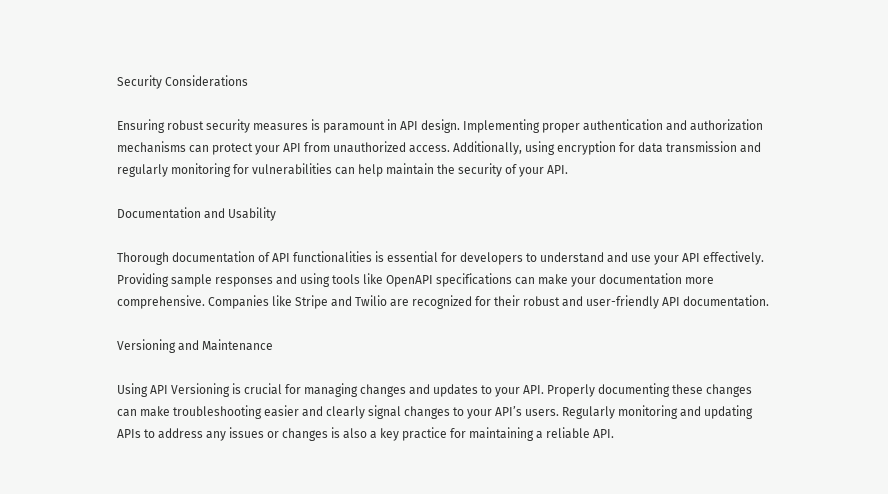Security Considerations

Ensuring robust security measures is paramount in API design. Implementing proper authentication and authorization mechanisms can protect your API from unauthorized access. Additionally, using encryption for data transmission and regularly monitoring for vulnerabilities can help maintain the security of your API.

Documentation and Usability

Thorough documentation of API functionalities is essential for developers to understand and use your API effectively. Providing sample responses and using tools like OpenAPI specifications can make your documentation more comprehensive. Companies like Stripe and Twilio are recognized for their robust and user-friendly API documentation.

Versioning and Maintenance

Using API Versioning is crucial for managing changes and updates to your API. Properly documenting these changes can make troubleshooting easier and clearly signal changes to your API’s users. Regularly monitoring and updating APIs to address any issues or changes is also a key practice for maintaining a reliable API.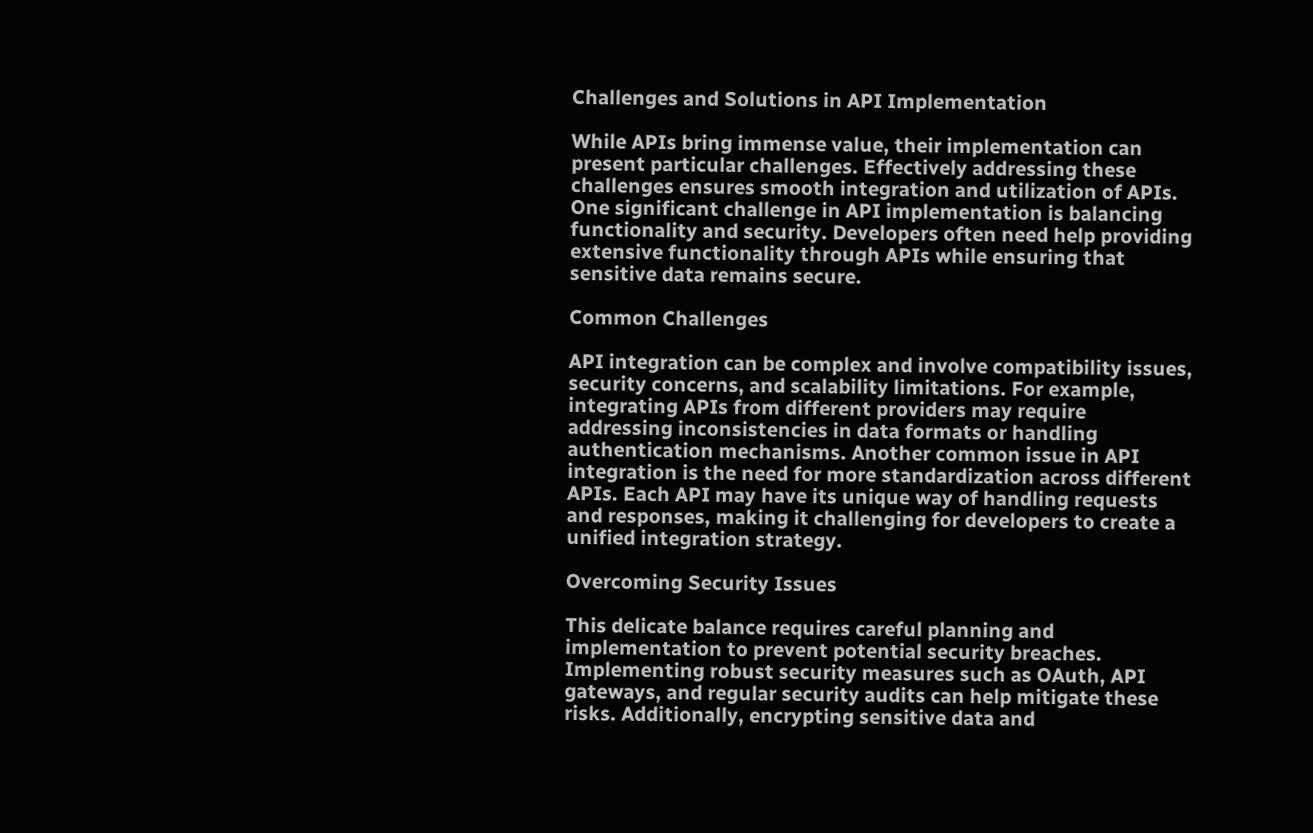Challenges and Solutions in API Implementation

While APIs bring immense value, their implementation can present particular challenges. Effectively addressing these challenges ensures smooth integration and utilization of APIs. One significant challenge in API implementation is balancing functionality and security. Developers often need help providing extensive functionality through APIs while ensuring that sensitive data remains secure.

Common Challenges

API integration can be complex and involve compatibility issues, security concerns, and scalability limitations. For example, integrating APIs from different providers may require addressing inconsistencies in data formats or handling authentication mechanisms. Another common issue in API integration is the need for more standardization across different APIs. Each API may have its unique way of handling requests and responses, making it challenging for developers to create a unified integration strategy.

Overcoming Security Issues

This delicate balance requires careful planning and implementation to prevent potential security breaches. Implementing robust security measures such as OAuth, API gateways, and regular security audits can help mitigate these risks. Additionally, encrypting sensitive data and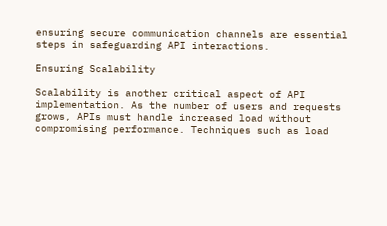ensuring secure communication channels are essential steps in safeguarding API interactions.

Ensuring Scalability

Scalability is another critical aspect of API implementation. As the number of users and requests grows, APIs must handle increased load without compromising performance. Techniques such as load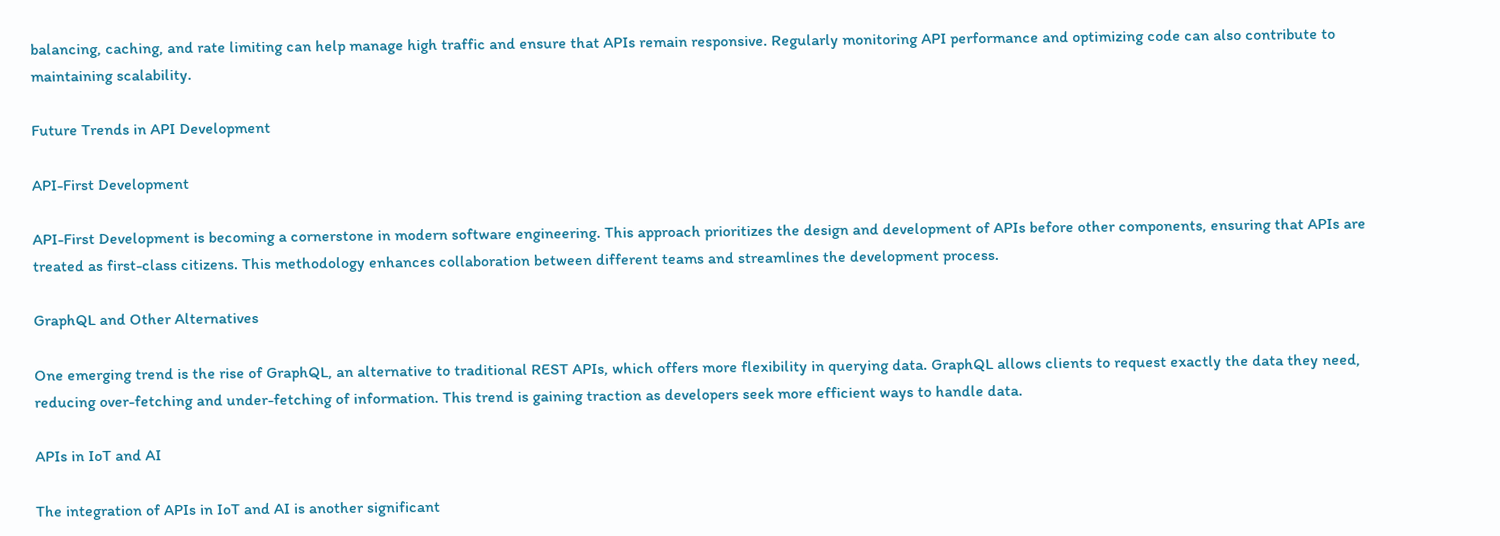balancing, caching, and rate limiting can help manage high traffic and ensure that APIs remain responsive. Regularly monitoring API performance and optimizing code can also contribute to maintaining scalability.

Future Trends in API Development

API-First Development

API-First Development is becoming a cornerstone in modern software engineering. This approach prioritizes the design and development of APIs before other components, ensuring that APIs are treated as first-class citizens. This methodology enhances collaboration between different teams and streamlines the development process.

GraphQL and Other Alternatives

One emerging trend is the rise of GraphQL, an alternative to traditional REST APIs, which offers more flexibility in querying data. GraphQL allows clients to request exactly the data they need, reducing over-fetching and under-fetching of information. This trend is gaining traction as developers seek more efficient ways to handle data.

APIs in IoT and AI

The integration of APIs in IoT and AI is another significant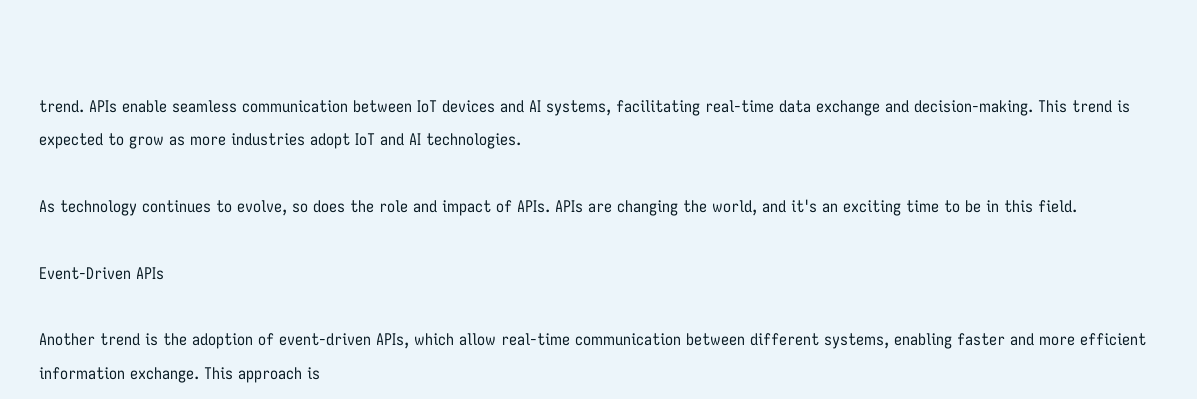trend. APIs enable seamless communication between IoT devices and AI systems, facilitating real-time data exchange and decision-making. This trend is expected to grow as more industries adopt IoT and AI technologies.

As technology continues to evolve, so does the role and impact of APIs. APIs are changing the world, and it's an exciting time to be in this field.

Event-Driven APIs

Another trend is the adoption of event-driven APIs, which allow real-time communication between different systems, enabling faster and more efficient information exchange. This approach is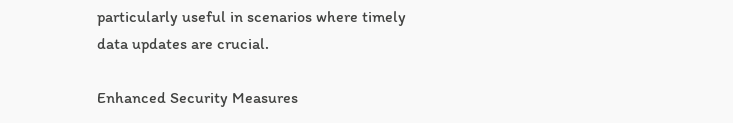particularly useful in scenarios where timely data updates are crucial.

Enhanced Security Measures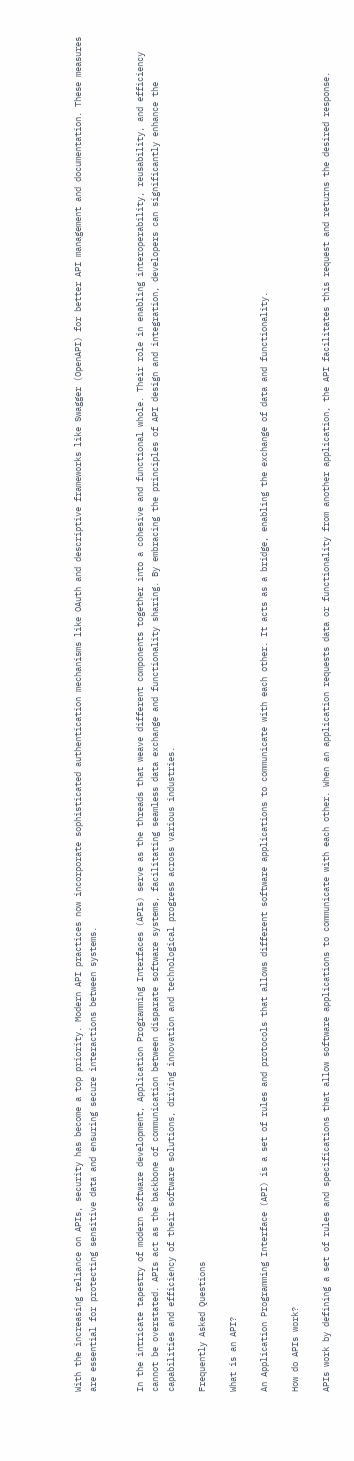With the increasing reliance on APIs, security has become a top priority. Modern API practices now incorporate sophisticated authentication mechanisms like OAuth and descriptive frameworks like Swagger (OpenAPI) for better API management and documentation. These measures are essential for protecting sensitive data and ensuring secure interactions between systems.


In the intricate tapestry of modern software development, Application Programming Interfaces (APIs) serve as the threads that weave different components together into a cohesive and functional whole. Their role in enabling interoperability, reusability, and efficiency cannot be overstated. APIs act as the backbone of communication between disparate software systems, facilitating seamless data exchange and functionality sharing. By embracing the principles of API design and integration, developers can significantly enhance the capabilities and efficiency of their software solutions, driving innovation and technological progress across various industries.

Frequently Asked Questions

What is an API?

An Application Programming Interface (API) is a set of rules and protocols that allows different software applications to communicate with each other. It acts as a bridge, enabling the exchange of data and functionality.

How do APIs work?

APIs work by defining a set of rules and specifications that allow software applications to communicate with each other. When an application requests data or functionality from another application, the API facilitates this request and returns the desired response.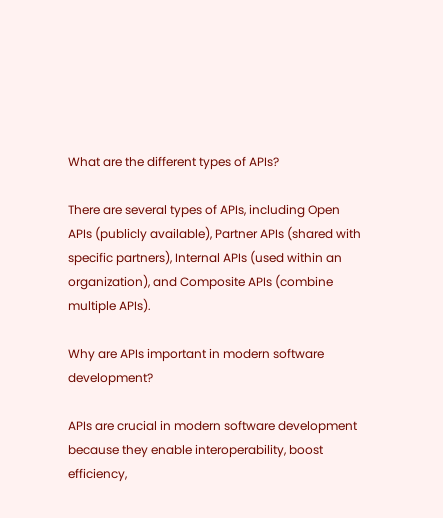What are the different types of APIs?

There are several types of APIs, including Open APIs (publicly available), Partner APIs (shared with specific partners), Internal APIs (used within an organization), and Composite APIs (combine multiple APIs).

Why are APIs important in modern software development?

APIs are crucial in modern software development because they enable interoperability, boost efficiency,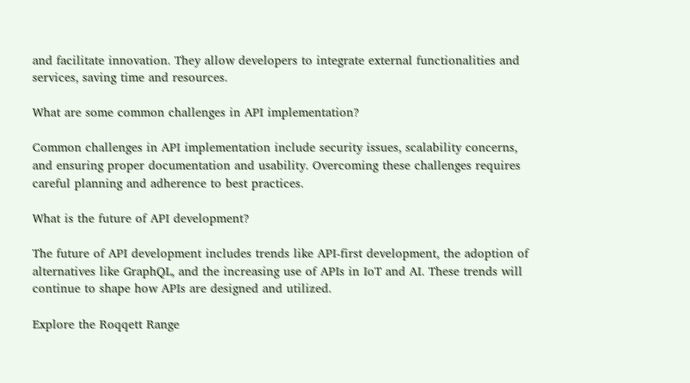and facilitate innovation. They allow developers to integrate external functionalities and services, saving time and resources.

What are some common challenges in API implementation?

Common challenges in API implementation include security issues, scalability concerns, and ensuring proper documentation and usability. Overcoming these challenges requires careful planning and adherence to best practices.

What is the future of API development?

The future of API development includes trends like API-first development, the adoption of alternatives like GraphQL, and the increasing use of APIs in IoT and AI. These trends will continue to shape how APIs are designed and utilized.

Explore the Roqqett Range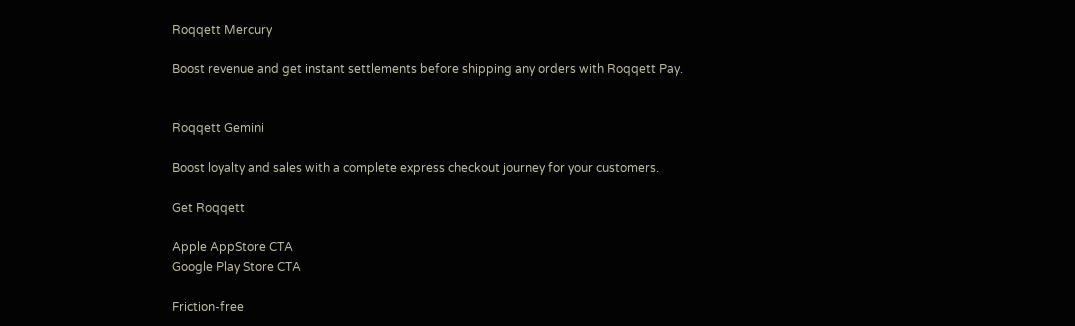Roqqett Mercury

Boost revenue and get instant settlements before shipping any orders with Roqqett Pay.


Roqqett Gemini

Boost loyalty and sales with a complete express checkout journey for your customers.

Get Roqqett

Apple AppStore CTA
Google Play Store CTA

Friction-free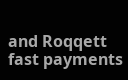and Roqqett fast payments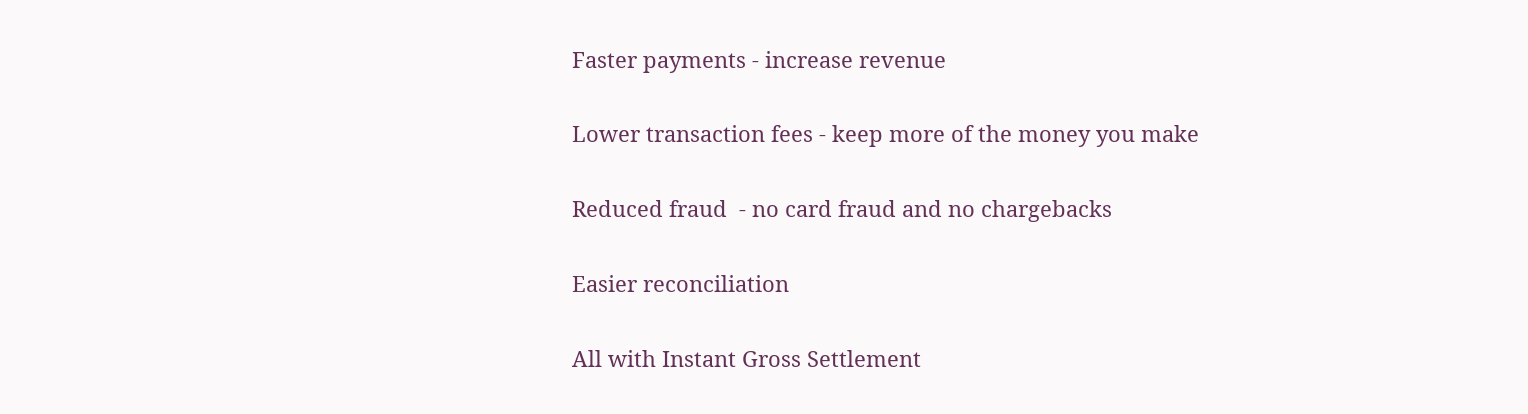Faster payments - increase revenue

Lower transaction fees - keep more of the money you make

Reduced fraud  - no card fraud and no chargebacks

Easier reconciliation

All with Instant Gross Settlement